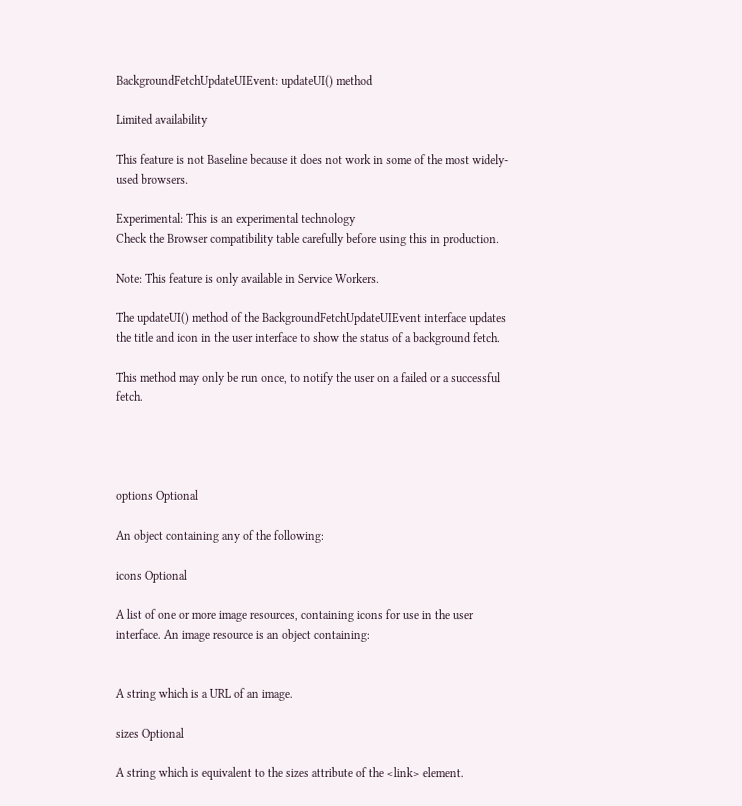BackgroundFetchUpdateUIEvent: updateUI() method

Limited availability

This feature is not Baseline because it does not work in some of the most widely-used browsers.

Experimental: This is an experimental technology
Check the Browser compatibility table carefully before using this in production.

Note: This feature is only available in Service Workers.

The updateUI() method of the BackgroundFetchUpdateUIEvent interface updates the title and icon in the user interface to show the status of a background fetch.

This method may only be run once, to notify the user on a failed or a successful fetch.




options Optional

An object containing any of the following:

icons Optional

A list of one or more image resources, containing icons for use in the user interface. An image resource is an object containing:


A string which is a URL of an image.

sizes Optional

A string which is equivalent to the sizes attribute of the <link> element.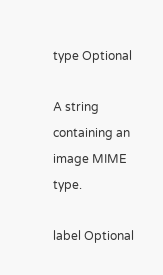type Optional

A string containing an image MIME type.

label Optional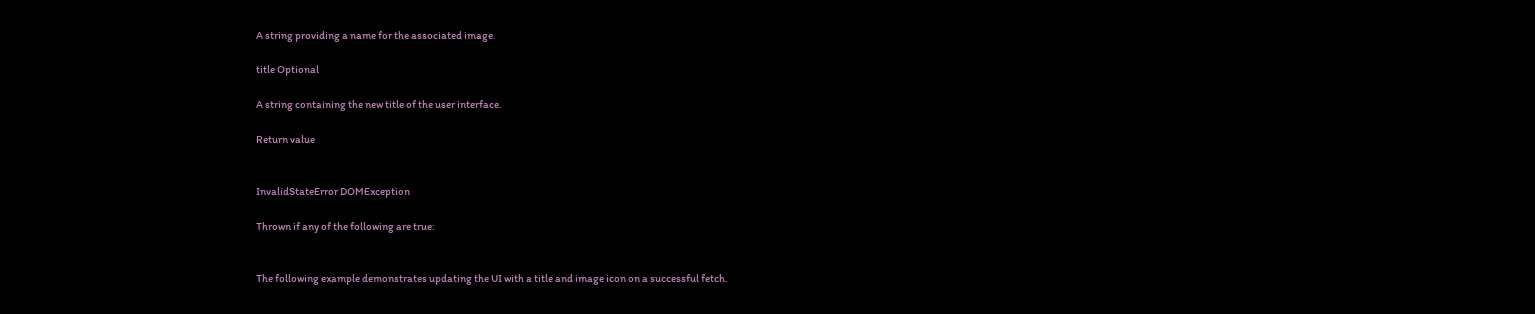A string providing a name for the associated image.

title Optional

A string containing the new title of the user interface.

Return value


InvalidStateError DOMException

Thrown if any of the following are true:


The following example demonstrates updating the UI with a title and image icon on a successful fetch.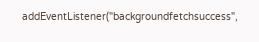addEventListener("backgroundfetchsuccess",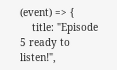(event) => {
    title: "Episode 5 ready to listen!",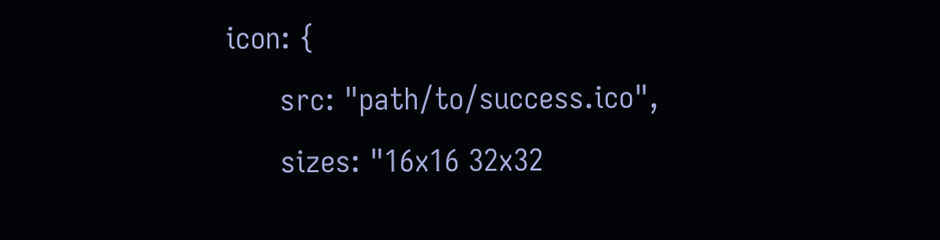icon: {
      src: "path/to/success.ico",
      sizes: "16x16 32x32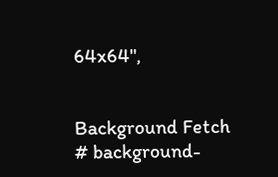64x64",


Background Fetch
# background-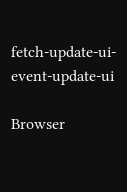fetch-update-ui-event-update-ui

Browser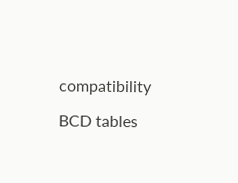compatibility

BCD tables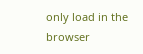only load in the browser